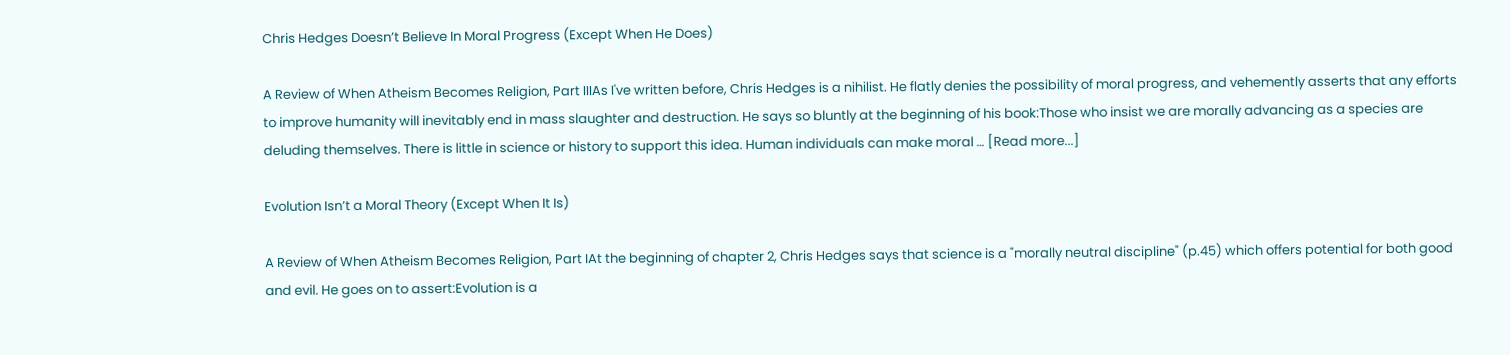Chris Hedges Doesn’t Believe In Moral Progress (Except When He Does)

A Review of When Atheism Becomes Religion, Part IIIAs I've written before, Chris Hedges is a nihilist. He flatly denies the possibility of moral progress, and vehemently asserts that any efforts to improve humanity will inevitably end in mass slaughter and destruction. He says so bluntly at the beginning of his book:Those who insist we are morally advancing as a species are deluding themselves. There is little in science or history to support this idea. Human individuals can make moral … [Read more...]

Evolution Isn’t a Moral Theory (Except When It Is)

A Review of When Atheism Becomes Religion, Part IAt the beginning of chapter 2, Chris Hedges says that science is a "morally neutral discipline" (p.45) which offers potential for both good and evil. He goes on to assert:Evolution is a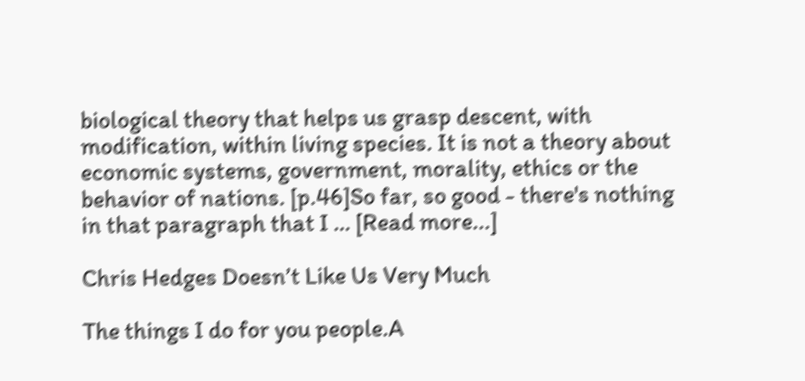biological theory that helps us grasp descent, with modification, within living species. It is not a theory about economic systems, government, morality, ethics or the behavior of nations. [p.46]So far, so good - there's nothing in that paragraph that I … [Read more...]

Chris Hedges Doesn’t Like Us Very Much

The things I do for you people.A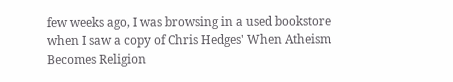few weeks ago, I was browsing in a used bookstore when I saw a copy of Chris Hedges' When Atheism Becomes Religion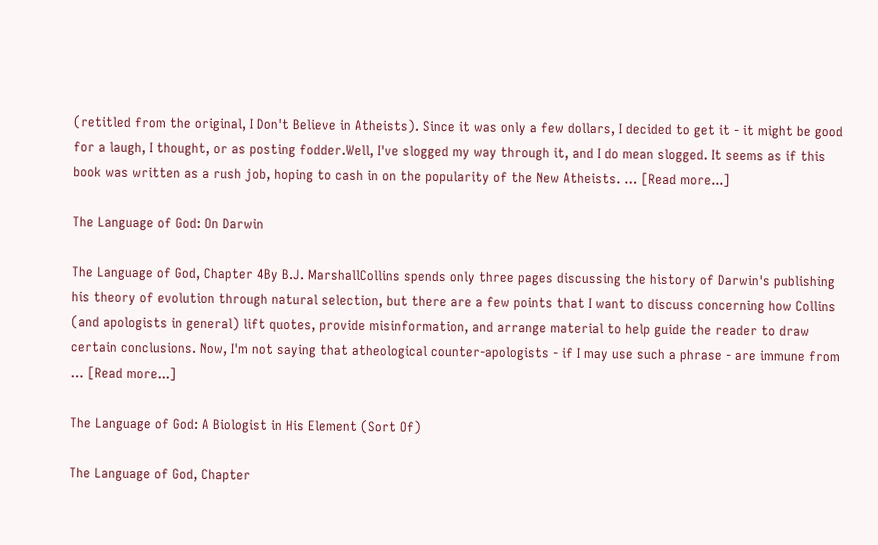(retitled from the original, I Don't Believe in Atheists). Since it was only a few dollars, I decided to get it - it might be good for a laugh, I thought, or as posting fodder.Well, I've slogged my way through it, and I do mean slogged. It seems as if this book was written as a rush job, hoping to cash in on the popularity of the New Atheists. … [Read more...]

The Language of God: On Darwin

The Language of God, Chapter 4By B.J. MarshallCollins spends only three pages discussing the history of Darwin's publishing his theory of evolution through natural selection, but there are a few points that I want to discuss concerning how Collins (and apologists in general) lift quotes, provide misinformation, and arrange material to help guide the reader to draw certain conclusions. Now, I'm not saying that atheological counter-apologists - if I may use such a phrase - are immune from … [Read more...]

The Language of God: A Biologist in His Element (Sort Of)

The Language of God, Chapter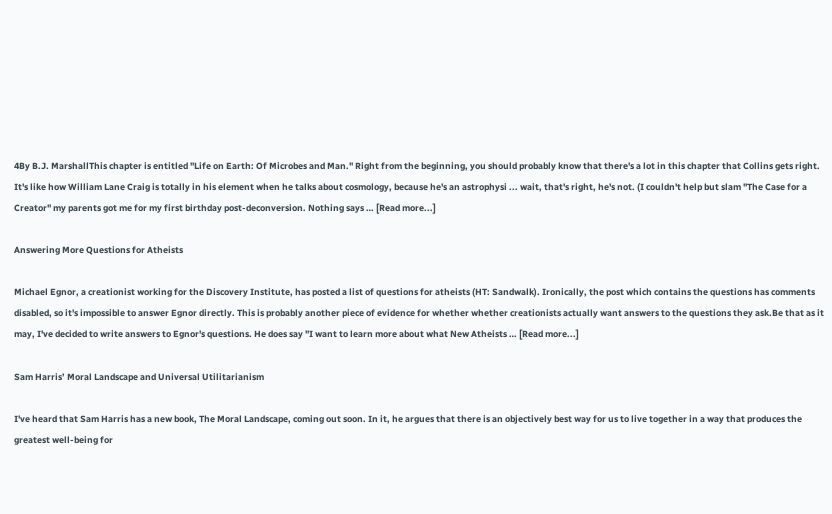4By B.J. MarshallThis chapter is entitled "Life on Earth: Of Microbes and Man." Right from the beginning, you should probably know that there's a lot in this chapter that Collins gets right. It's like how William Lane Craig is totally in his element when he talks about cosmology, because he's an astrophysi ... wait, that's right, he's not. (I couldn't help but slam "The Case for a Creator" my parents got me for my first birthday post-deconversion. Nothing says … [Read more...]

Answering More Questions for Atheists

Michael Egnor, a creationist working for the Discovery Institute, has posted a list of questions for atheists (HT: Sandwalk). Ironically, the post which contains the questions has comments disabled, so it's impossible to answer Egnor directly. This is probably another piece of evidence for whether whether creationists actually want answers to the questions they ask.Be that as it may, I've decided to write answers to Egnor's questions. He does say "I want to learn more about what New Atheists … [Read more...]

Sam Harris’ Moral Landscape and Universal Utilitarianism

I've heard that Sam Harris has a new book, The Moral Landscape, coming out soon. In it, he argues that there is an objectively best way for us to live together in a way that produces the greatest well-being for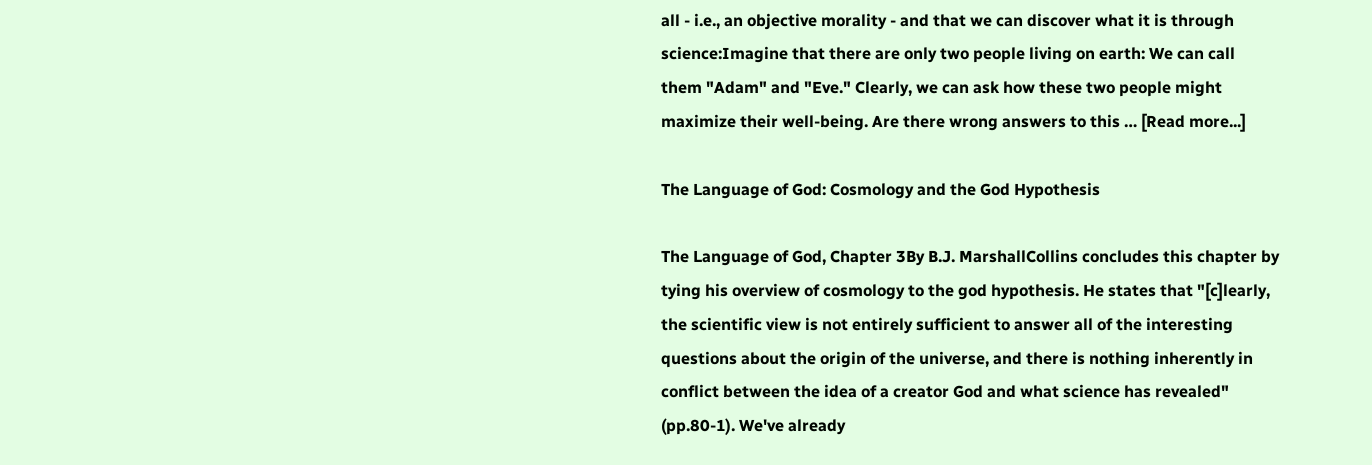all - i.e., an objective morality - and that we can discover what it is through science:Imagine that there are only two people living on earth: We can call them "Adam" and "Eve." Clearly, we can ask how these two people might maximize their well-being. Are there wrong answers to this … [Read more...]

The Language of God: Cosmology and the God Hypothesis

The Language of God, Chapter 3By B.J. MarshallCollins concludes this chapter by tying his overview of cosmology to the god hypothesis. He states that "[c]learly, the scientific view is not entirely sufficient to answer all of the interesting questions about the origin of the universe, and there is nothing inherently in conflict between the idea of a creator God and what science has revealed" (pp.80-1). We've already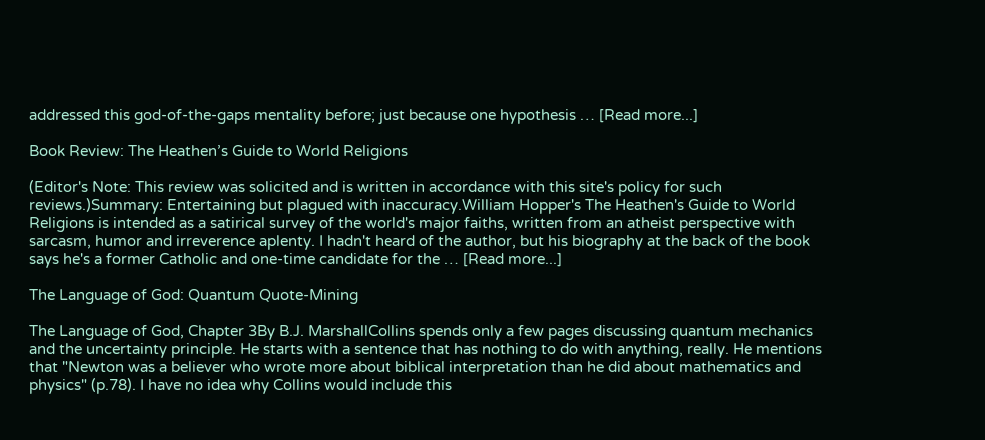addressed this god-of-the-gaps mentality before; just because one hypothesis … [Read more...]

Book Review: The Heathen’s Guide to World Religions

(Editor's Note: This review was solicited and is written in accordance with this site's policy for such reviews.)Summary: Entertaining but plagued with inaccuracy.William Hopper's The Heathen's Guide to World Religions is intended as a satirical survey of the world's major faiths, written from an atheist perspective with sarcasm, humor and irreverence aplenty. I hadn't heard of the author, but his biography at the back of the book says he's a former Catholic and one-time candidate for the … [Read more...]

The Language of God: Quantum Quote-Mining

The Language of God, Chapter 3By B.J. MarshallCollins spends only a few pages discussing quantum mechanics and the uncertainty principle. He starts with a sentence that has nothing to do with anything, really. He mentions that "Newton was a believer who wrote more about biblical interpretation than he did about mathematics and physics" (p.78). I have no idea why Collins would include this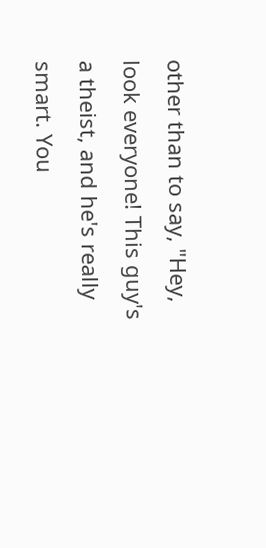other than to say, "Hey, look everyone! This guy's a theist, and he's really smart. You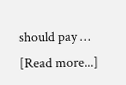should pay … [Read more...]